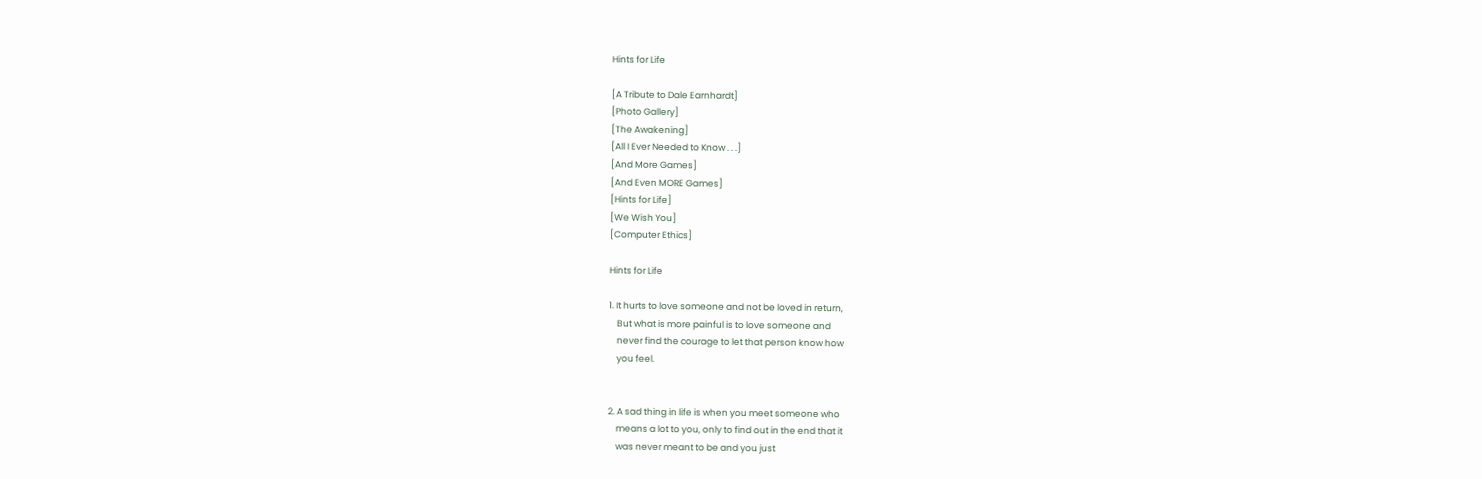Hints for Life

[A Tribute to Dale Earnhardt]
[Photo Gallery]
[The Awakening]
[All I Ever Needed to Know . . .]
[And More Games]
[And Even MORE Games]
[Hints for Life]
[We Wish You]
[Computer Ethics]

Hints for Life

1. It hurts to love someone and not be loved in return,
    But what is more painful is to love someone and
    never find the courage to let that person know how
    you feel.


2. A sad thing in life is when you meet someone who
    means a lot to you, only to find out in the end that it
    was never meant to be and you just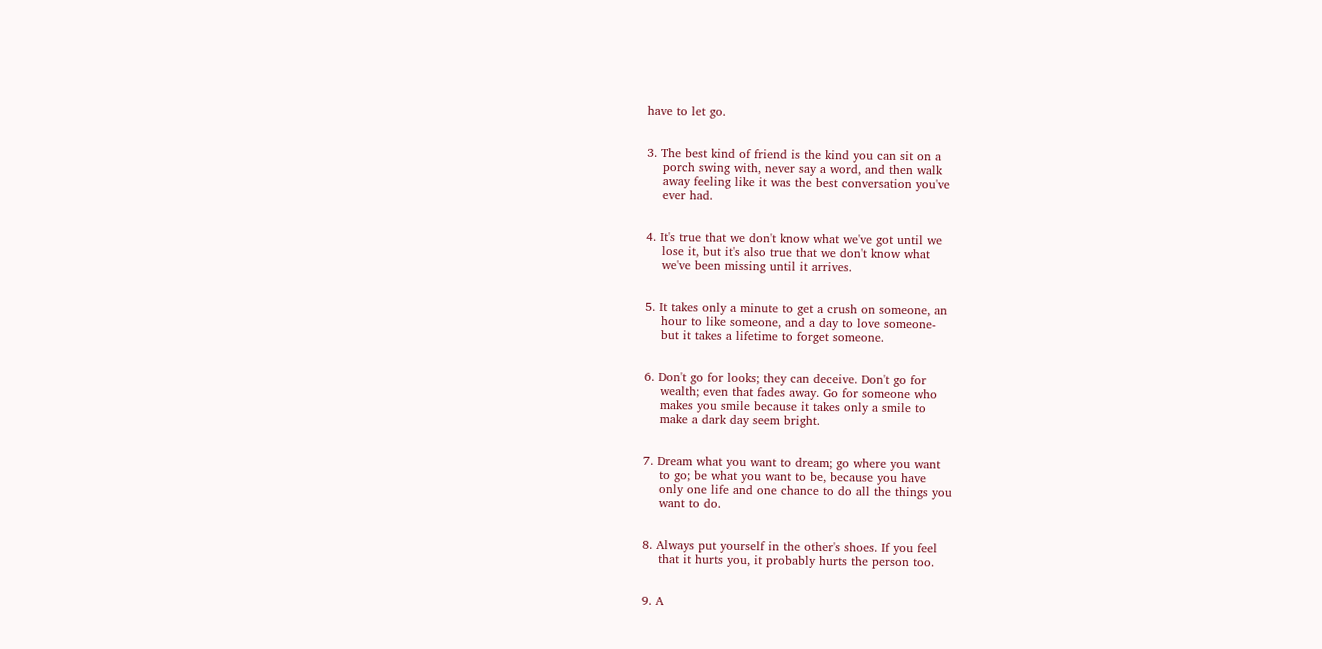have to let go.


3. The best kind of friend is the kind you can sit on a
    porch swing with, never say a word, and then walk
    away feeling like it was the best conversation you've
    ever had.


4. It's true that we don't know what we've got until we
    lose it, but it's also true that we don't know what
    we've been missing until it arrives.


5. It takes only a minute to get a crush on someone, an
    hour to like someone, and a day to love someone-
    but it takes a lifetime to forget someone.


6. Don't go for looks; they can deceive. Don't go for
    wealth; even that fades away. Go for someone who
    makes you smile because it takes only a smile to
    make a dark day seem bright.


7. Dream what you want to dream; go where you want
    to go; be what you want to be, because you have
    only one life and one chance to do all the things you
    want to do.


8. Always put yourself in the other's shoes. If you feel
    that it hurts you, it probably hurts the person too.


9. A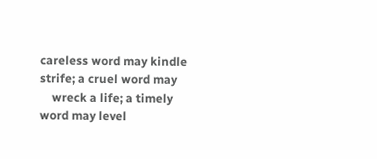careless word may kindle strife; a cruel word may
    wreck a life; a timely word may level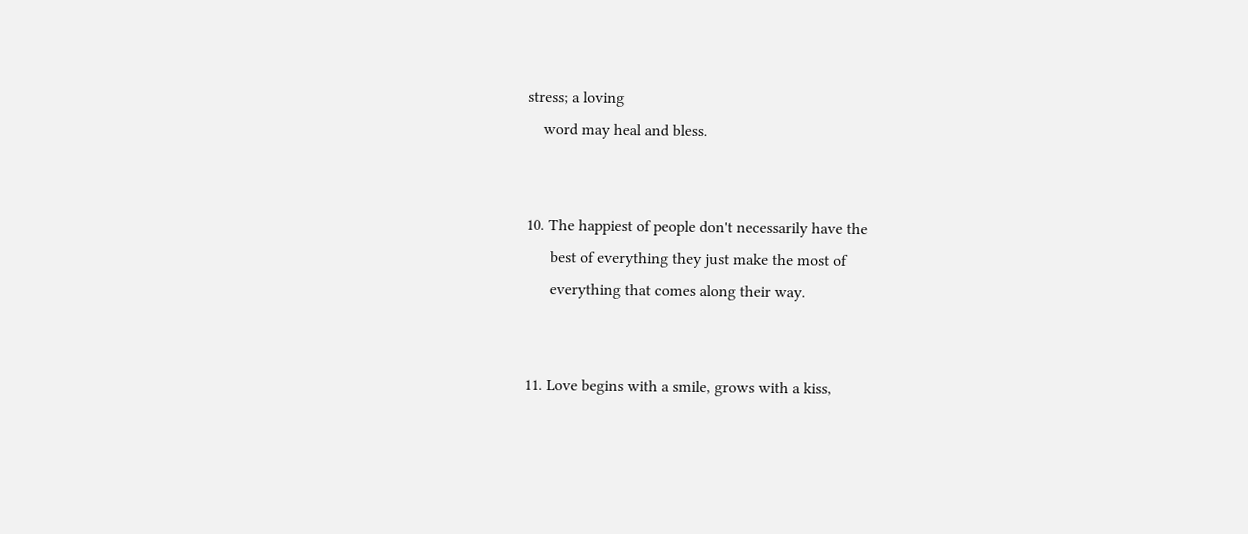stress; a loving
    word may heal and bless.


10. The happiest of people don't necessarily have the
      best of everything they just make the most of
      everything that comes along their way.


11. Love begins with a smile, grows with a kiss,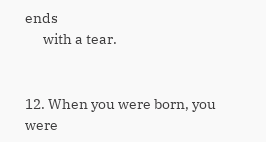ends
      with a tear.


12. When you were born, you were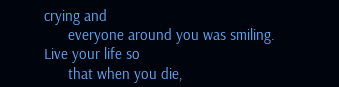crying and
      everyone around you was smiling. Live your life so
      that when you die,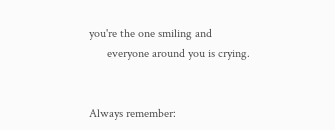you're the one smiling and
      everyone around you is crying.


Always remember: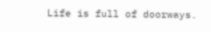Life is full of doorways.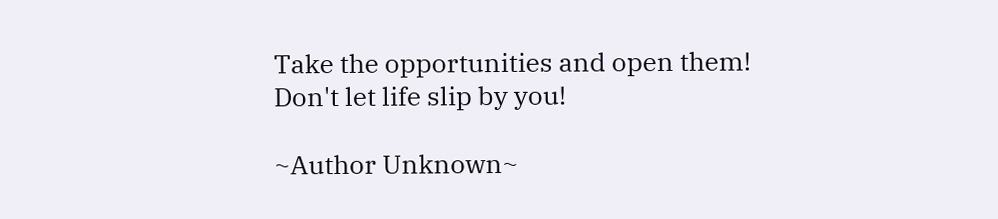Take the opportunities and open them! Don't let life slip by you!

~Author Unknown~